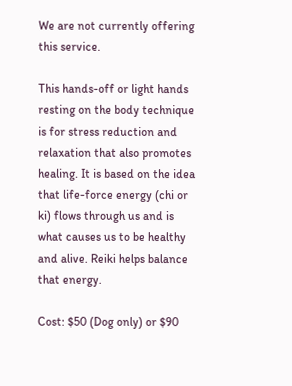We are not currently offering this service.

This hands-off or light hands resting on the body technique is for stress reduction and relaxation that also promotes healing. It is based on the idea that life-force energy (chi or ki) flows through us and is what causes us to be healthy and alive. Reiki helps balance that energy.

Cost: $50 (Dog only) or $90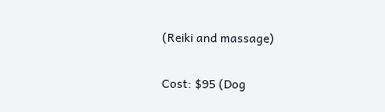(Reiki and massage)

Cost: $95 (Dog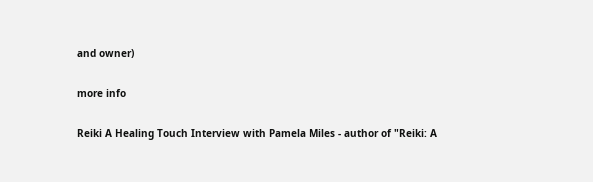and owner)

more info

Reiki A Healing Touch Interview with Pamela Miles - author of "Reiki: A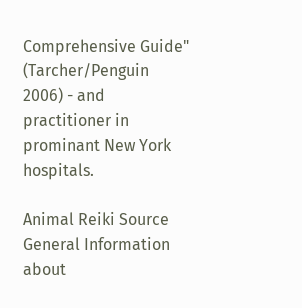Comprehensive Guide" (Tarcher/Penguin 2006) - and practitioner in prominant New York hospitals.

Animal Reiki Source General Information about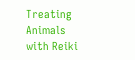Treating Animals with Reiki